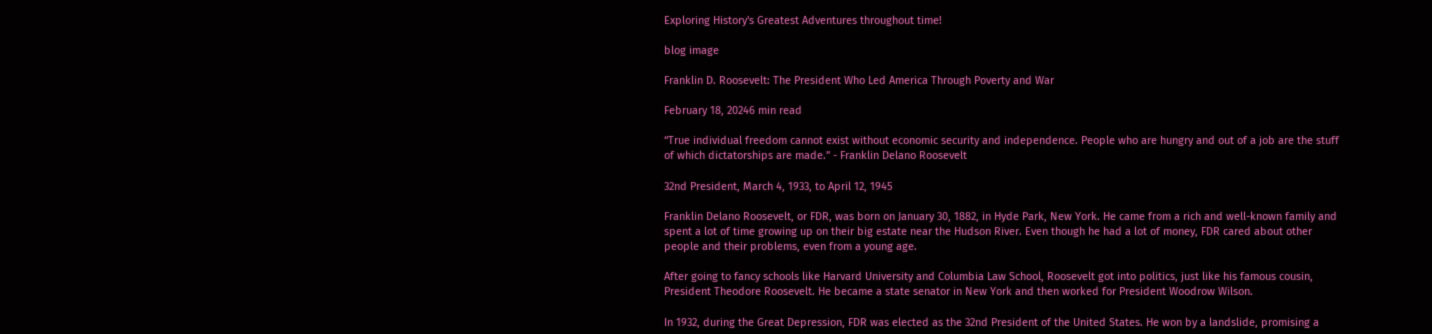Exploring History's Greatest Adventures throughout time!

blog image

Franklin D. Roosevelt: The President Who Led America Through Poverty and War

February 18, 20246 min read

“True individual freedom cannot exist without economic security and independence. People who are hungry and out of a job are the stuff of which dictatorships are made.” - Franklin Delano Roosevelt

32nd President, March 4, 1933, to April 12, 1945

Franklin Delano Roosevelt, or FDR, was born on January 30, 1882, in Hyde Park, New York. He came from a rich and well-known family and spent a lot of time growing up on their big estate near the Hudson River. Even though he had a lot of money, FDR cared about other people and their problems, even from a young age.

After going to fancy schools like Harvard University and Columbia Law School, Roosevelt got into politics, just like his famous cousin, President Theodore Roosevelt. He became a state senator in New York and then worked for President Woodrow Wilson.

In 1932, during the Great Depression, FDR was elected as the 32nd President of the United States. He won by a landslide, promising a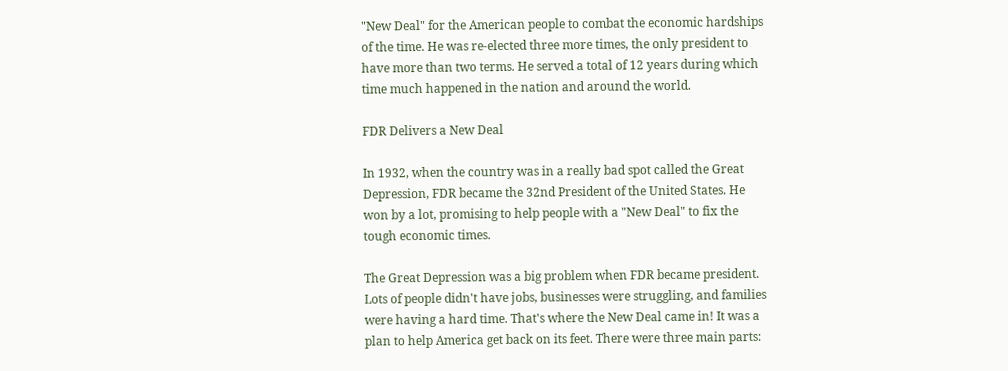"New Deal" for the American people to combat the economic hardships of the time. He was re-elected three more times, the only president to have more than two terms. He served a total of 12 years during which time much happened in the nation and around the world.

FDR Delivers a New Deal

In 1932, when the country was in a really bad spot called the Great Depression, FDR became the 32nd President of the United States. He won by a lot, promising to help people with a "New Deal" to fix the tough economic times.

The Great Depression was a big problem when FDR became president. Lots of people didn't have jobs, businesses were struggling, and families were having a hard time. That's where the New Deal came in! It was a plan to help America get back on its feet. There were three main parts: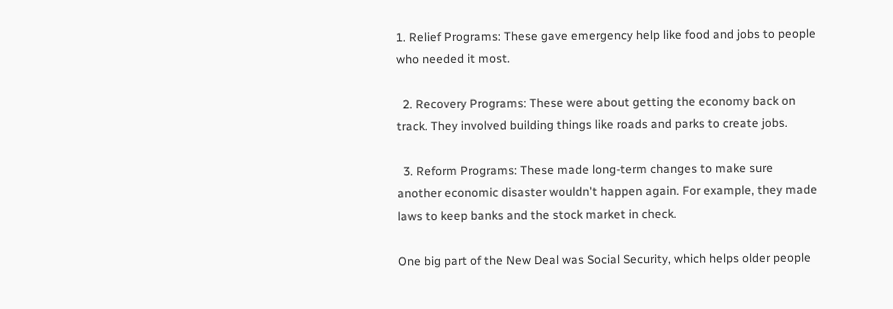1. Relief Programs: These gave emergency help like food and jobs to people who needed it most.

  2. Recovery Programs: These were about getting the economy back on track. They involved building things like roads and parks to create jobs.

  3. Reform Programs: These made long-term changes to make sure another economic disaster wouldn't happen again. For example, they made laws to keep banks and the stock market in check.

One big part of the New Deal was Social Security, which helps older people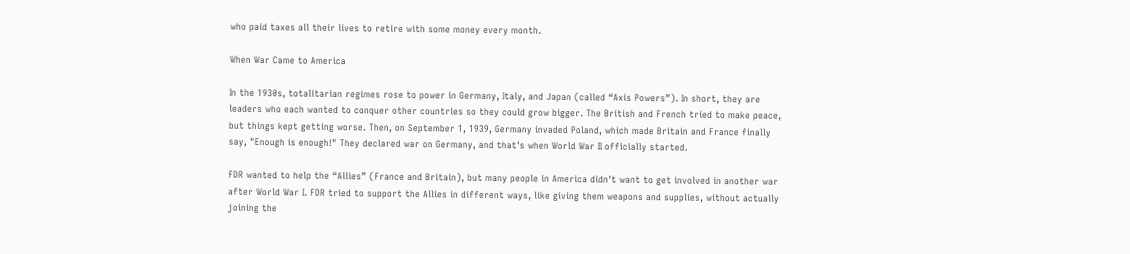who paid taxes all their lives to retire with some money every month.

When War Came to America

In the 1930s, totalitarian regimes rose to power in Germany, Italy, and Japan (called “Axis Powers”). In short, they are leaders who each wanted to conquer other countries so they could grow bigger. The British and French tried to make peace, but things kept getting worse. Then, on September 1, 1939, Germany invaded Poland, which made Britain and France finally say, "Enough is enough!" They declared war on Germany, and that's when World War II officially started.

FDR wanted to help the “Allies” (France and Britain), but many people in America didn't want to get involved in another war after World War I. FDR tried to support the Allies in different ways, like giving them weapons and supplies, without actually joining the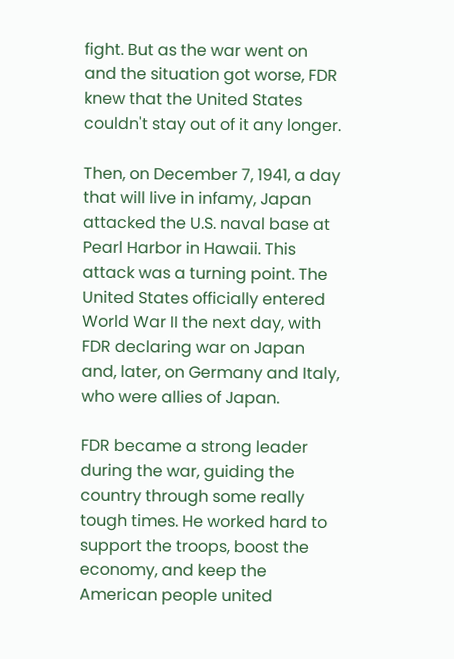fight. But as the war went on and the situation got worse, FDR knew that the United States couldn't stay out of it any longer.

Then, on December 7, 1941, a day that will live in infamy, Japan attacked the U.S. naval base at Pearl Harbor in Hawaii. This attack was a turning point. The United States officially entered World War II the next day, with FDR declaring war on Japan and, later, on Germany and Italy, who were allies of Japan.

FDR became a strong leader during the war, guiding the country through some really tough times. He worked hard to support the troops, boost the economy, and keep the American people united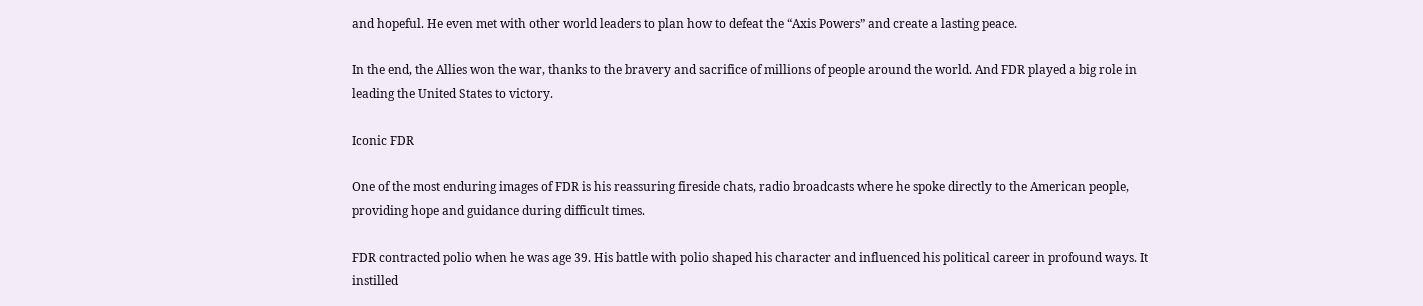and hopeful. He even met with other world leaders to plan how to defeat the “Axis Powers” and create a lasting peace.

In the end, the Allies won the war, thanks to the bravery and sacrifice of millions of people around the world. And FDR played a big role in leading the United States to victory.

Iconic FDR

One of the most enduring images of FDR is his reassuring fireside chats, radio broadcasts where he spoke directly to the American people, providing hope and guidance during difficult times.

FDR contracted polio when he was age 39. His battle with polio shaped his character and influenced his political career in profound ways. It instilled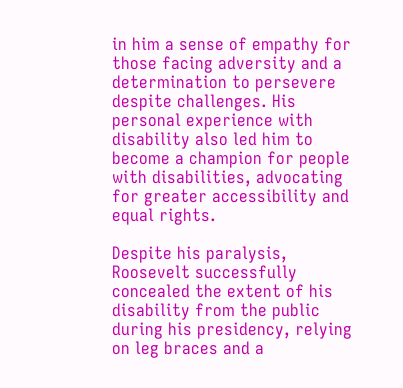in him a sense of empathy for those facing adversity and a determination to persevere despite challenges. His personal experience with disability also led him to become a champion for people with disabilities, advocating for greater accessibility and equal rights.

Despite his paralysis, Roosevelt successfully concealed the extent of his disability from the public during his presidency, relying on leg braces and a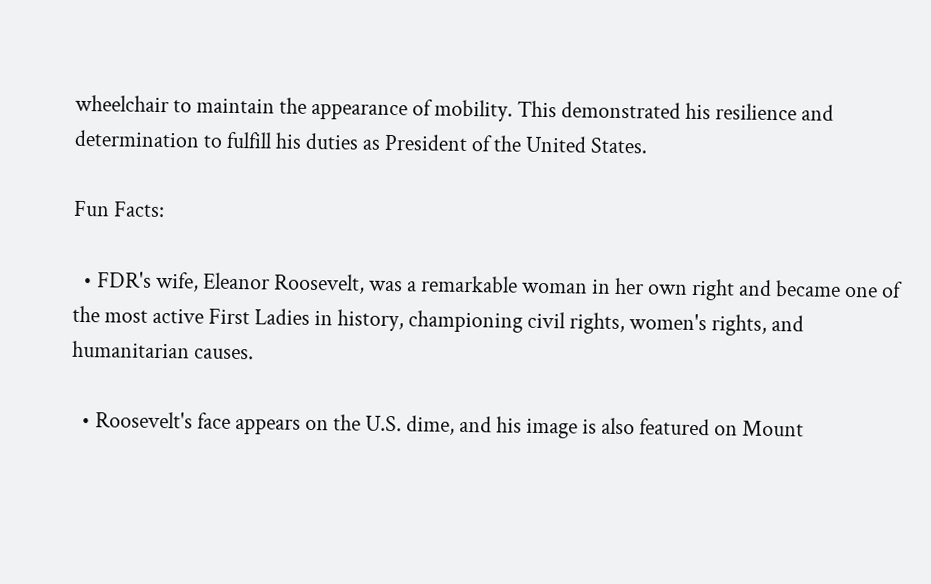wheelchair to maintain the appearance of mobility. This demonstrated his resilience and determination to fulfill his duties as President of the United States.

Fun Facts:

  • FDR's wife, Eleanor Roosevelt, was a remarkable woman in her own right and became one of the most active First Ladies in history, championing civil rights, women's rights, and humanitarian causes.

  • Roosevelt's face appears on the U.S. dime, and his image is also featured on Mount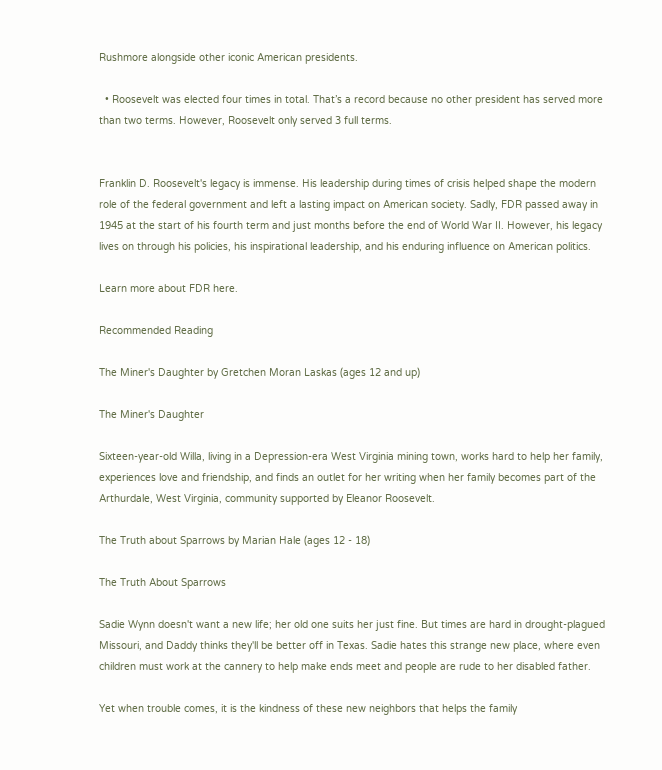Rushmore alongside other iconic American presidents.

  • Roosevelt was elected four times in total. That’s a record because no other president has served more than two terms. However, Roosevelt only served 3 full terms.


Franklin D. Roosevelt's legacy is immense. His leadership during times of crisis helped shape the modern role of the federal government and left a lasting impact on American society. Sadly, FDR passed away in 1945 at the start of his fourth term and just months before the end of World War II. However, his legacy lives on through his policies, his inspirational leadership, and his enduring influence on American politics.

Learn more about FDR here.

Recommended Reading

The Miner's Daughter by Gretchen Moran Laskas (ages 12 and up)

The Miner's Daughter

Sixteen-year-old Willa, living in a Depression-era West Virginia mining town, works hard to help her family, experiences love and friendship, and finds an outlet for her writing when her family becomes part of the Arthurdale, West Virginia, community supported by Eleanor Roosevelt.

The Truth about Sparrows by Marian Hale (ages 12 - 18)

The Truth About Sparrows

Sadie Wynn doesn't want a new life; her old one suits her just fine. But times are hard in drought-plagued Missouri, and Daddy thinks they'll be better off in Texas. Sadie hates this strange new place, where even children must work at the cannery to help make ends meet and people are rude to her disabled father.

Yet when trouble comes, it is the kindness of these new neighbors that helps the family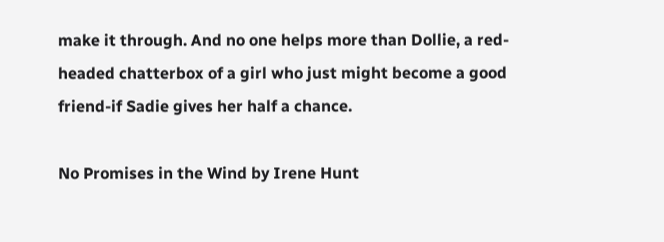make it through. And no one helps more than Dollie, a red-headed chatterbox of a girl who just might become a good friend-if Sadie gives her half a chance.

No Promises in the Wind by Irene Hunt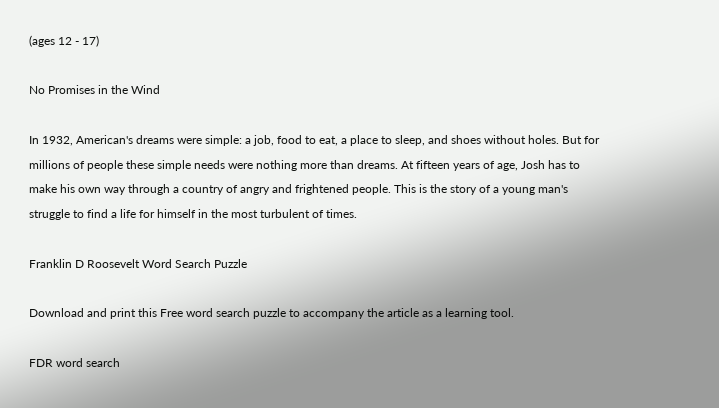(ages 12 - 17)

No Promises in the Wind

In 1932, American's dreams were simple: a job, food to eat, a place to sleep, and shoes without holes. But for millions of people these simple needs were nothing more than dreams. At fifteen years of age, Josh has to make his own way through a country of angry and frightened people. This is the story of a young man's struggle to find a life for himself in the most turbulent of times.

Franklin D Roosevelt Word Search Puzzle

Download and print this Free word search puzzle to accompany the article as a learning tool.

FDR word search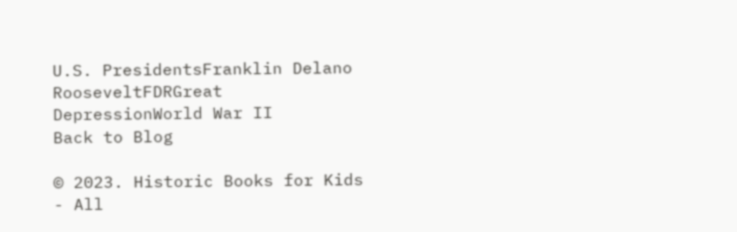U.S. PresidentsFranklin Delano RooseveltFDRGreat DepressionWorld War II
Back to Blog

© 2023. Historic Books for Kids - All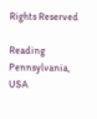Rights Reserved

Reading Pennsylvania, USA